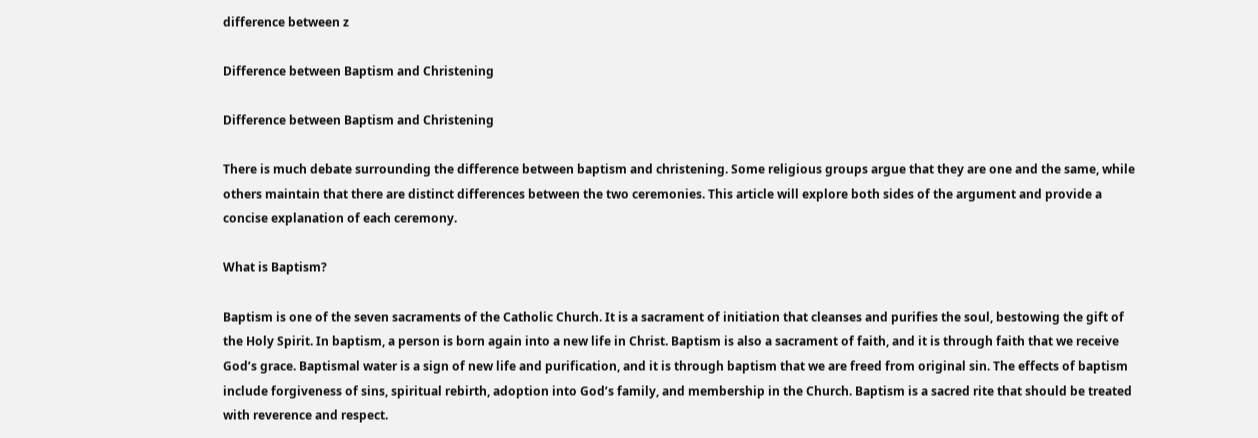difference between z

Difference between Baptism and Christening

Difference between Baptism and Christening

There is much debate surrounding the difference between baptism and christening. Some religious groups argue that they are one and the same, while others maintain that there are distinct differences between the two ceremonies. This article will explore both sides of the argument and provide a concise explanation of each ceremony.

What is Baptism?

Baptism is one of the seven sacraments of the Catholic Church. It is a sacrament of initiation that cleanses and purifies the soul, bestowing the gift of the Holy Spirit. In baptism, a person is born again into a new life in Christ. Baptism is also a sacrament of faith, and it is through faith that we receive God’s grace. Baptismal water is a sign of new life and purification, and it is through baptism that we are freed from original sin. The effects of baptism include forgiveness of sins, spiritual rebirth, adoption into God’s family, and membership in the Church. Baptism is a sacred rite that should be treated with reverence and respect.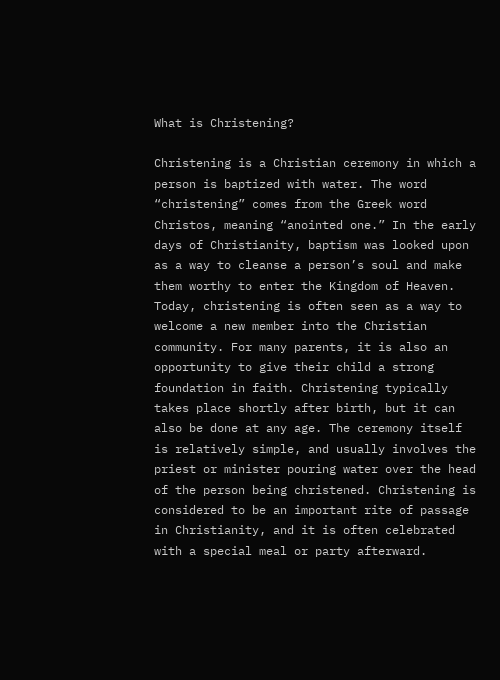What is Christening?

Christening is a Christian ceremony in which a person is baptized with water. The word “christening” comes from the Greek word Christos, meaning “anointed one.” In the early days of Christianity, baptism was looked upon as a way to cleanse a person’s soul and make them worthy to enter the Kingdom of Heaven. Today, christening is often seen as a way to welcome a new member into the Christian community. For many parents, it is also an opportunity to give their child a strong foundation in faith. Christening typically takes place shortly after birth, but it can also be done at any age. The ceremony itself is relatively simple, and usually involves the priest or minister pouring water over the head of the person being christened. Christening is considered to be an important rite of passage in Christianity, and it is often celebrated with a special meal or party afterward.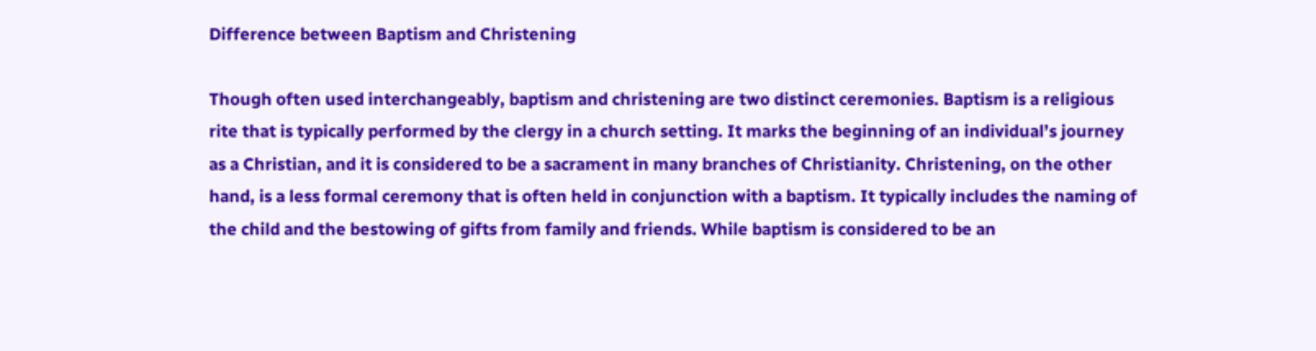Difference between Baptism and Christening

Though often used interchangeably, baptism and christening are two distinct ceremonies. Baptism is a religious rite that is typically performed by the clergy in a church setting. It marks the beginning of an individual’s journey as a Christian, and it is considered to be a sacrament in many branches of Christianity. Christening, on the other hand, is a less formal ceremony that is often held in conjunction with a baptism. It typically includes the naming of the child and the bestowing of gifts from family and friends. While baptism is considered to be an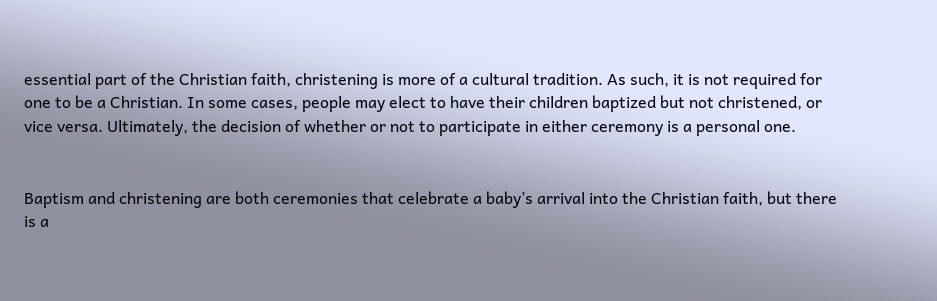essential part of the Christian faith, christening is more of a cultural tradition. As such, it is not required for one to be a Christian. In some cases, people may elect to have their children baptized but not christened, or vice versa. Ultimately, the decision of whether or not to participate in either ceremony is a personal one.


Baptism and christening are both ceremonies that celebrate a baby’s arrival into the Christian faith, but there is a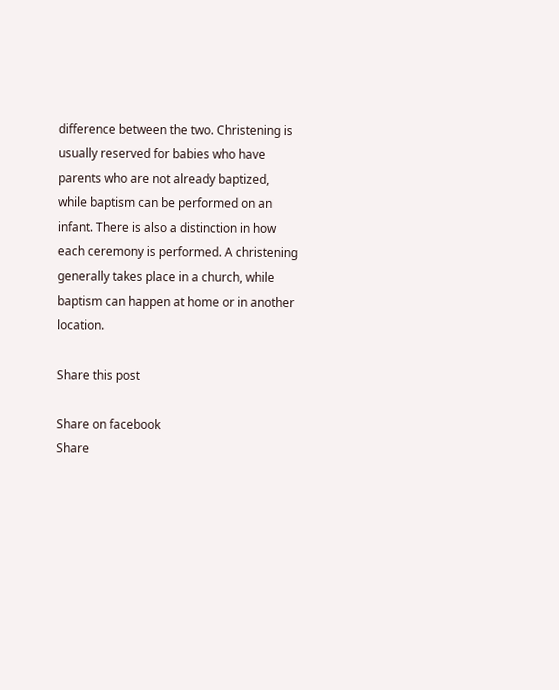difference between the two. Christening is usually reserved for babies who have parents who are not already baptized, while baptism can be performed on an infant. There is also a distinction in how each ceremony is performed. A christening generally takes place in a church, while baptism can happen at home or in another location.

Share this post

Share on facebook
Share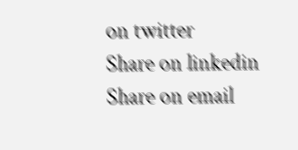on twitter
Share on linkedin
Share on email